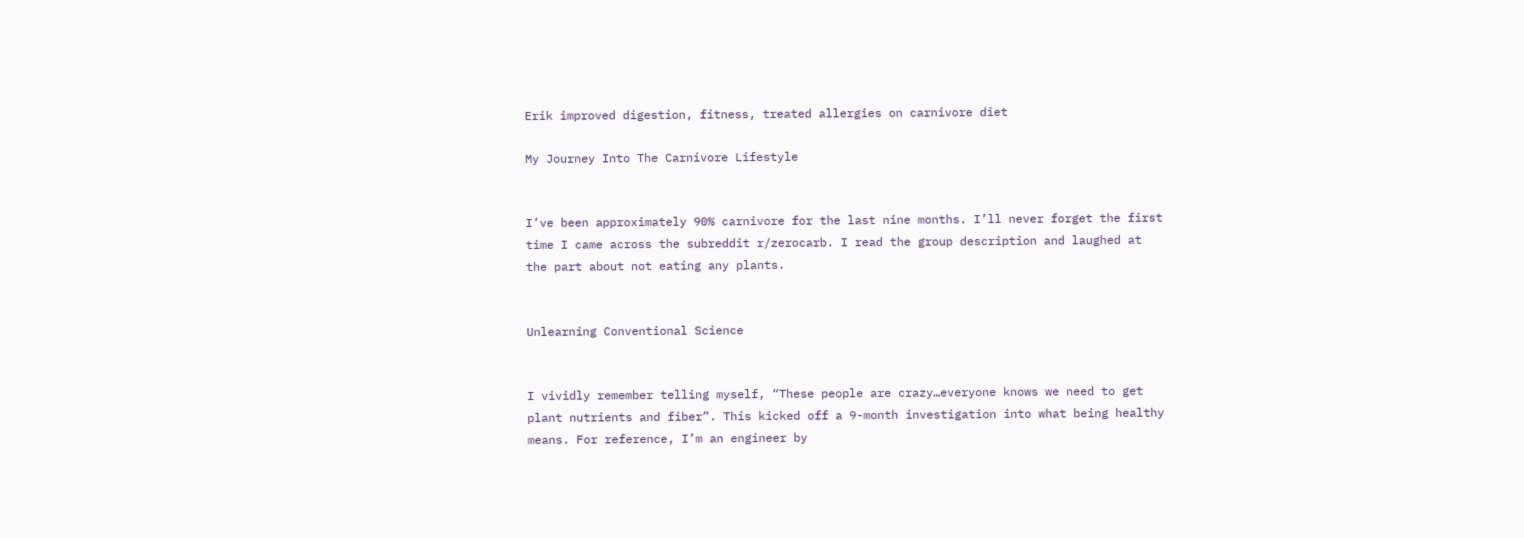Erik improved digestion, fitness, treated allergies on carnivore diet

My Journey Into The Carnivore Lifestyle


I’ve been approximately 90% carnivore for the last nine months. I’ll never forget the first time I came across the subreddit r/zerocarb. I read the group description and laughed at the part about not eating any plants.


Unlearning Conventional Science


I vividly remember telling myself, “These people are crazy…everyone knows we need to get plant nutrients and fiber”. This kicked off a 9-month investigation into what being healthy means. For reference, I’m an engineer by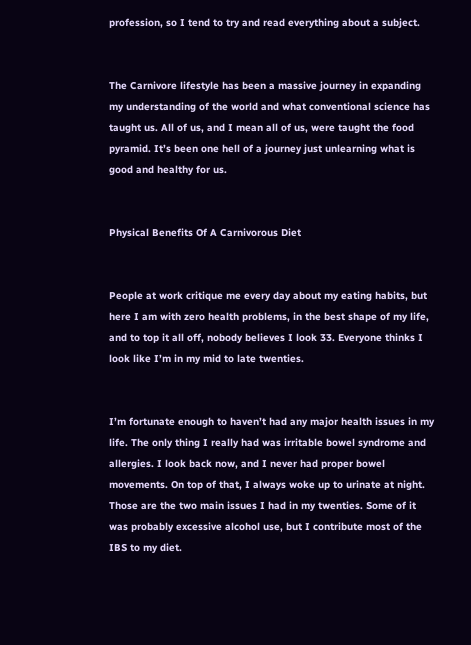profession, so I tend to try and read everything about a subject.


The Carnivore lifestyle has been a massive journey in expanding my understanding of the world and what conventional science has taught us. All of us, and I mean all of us, were taught the food pyramid. It’s been one hell of a journey just unlearning what is good and healthy for us.


Physical Benefits Of A Carnivorous Diet


People at work critique me every day about my eating habits, but here I am with zero health problems, in the best shape of my life, and to top it all off, nobody believes I look 33. Everyone thinks I look like I’m in my mid to late twenties.


I’m fortunate enough to haven’t had any major health issues in my life. The only thing I really had was irritable bowel syndrome and allergies. I look back now, and I never had proper bowel movements. On top of that, I always woke up to urinate at night. Those are the two main issues I had in my twenties. Some of it was probably excessive alcohol use, but I contribute most of the IBS to my diet.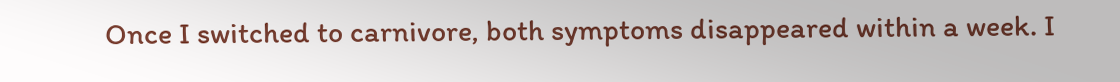Once I switched to carnivore, both symptoms disappeared within a week. I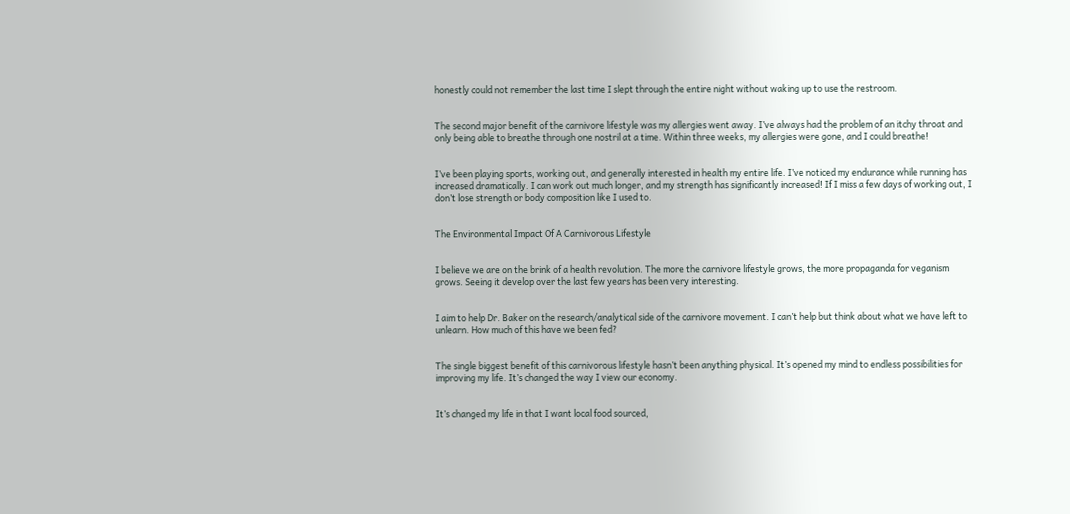honestly could not remember the last time I slept through the entire night without waking up to use the restroom.


The second major benefit of the carnivore lifestyle was my allergies went away. I’ve always had the problem of an itchy throat and only being able to breathe through one nostril at a time. Within three weeks, my allergies were gone, and I could breathe!


I’ve been playing sports, working out, and generally interested in health my entire life. I’ve noticed my endurance while running has increased dramatically. I can work out much longer, and my strength has significantly increased! If I miss a few days of working out, I don’t lose strength or body composition like I used to.


The Environmental Impact Of A Carnivorous Lifestyle


I believe we are on the brink of a health revolution. The more the carnivore lifestyle grows, the more propaganda for veganism grows. Seeing it develop over the last few years has been very interesting.


I aim to help Dr. Baker on the research/analytical side of the carnivore movement. I can’t help but think about what we have left to unlearn. How much of this have we been fed?


The single biggest benefit of this carnivorous lifestyle hasn’t been anything physical. It’s opened my mind to endless possibilities for improving my life. It’s changed the way I view our economy.


It’s changed my life in that I want local food sourced,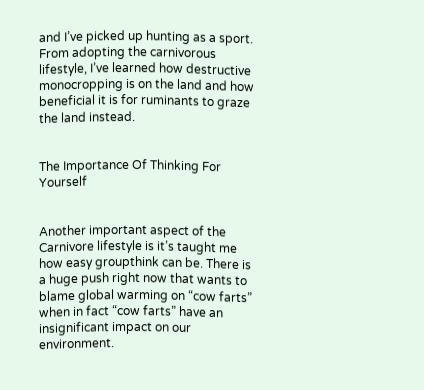and I’ve picked up hunting as a sport. From adopting the carnivorous lifestyle, I’ve learned how destructive monocropping is on the land and how beneficial it is for ruminants to graze the land instead.


The Importance Of Thinking For Yourself


Another important aspect of the Carnivore lifestyle is it’s taught me how easy groupthink can be. There is a huge push right now that wants to blame global warming on “cow farts” when in fact “cow farts” have an insignificant impact on our environment.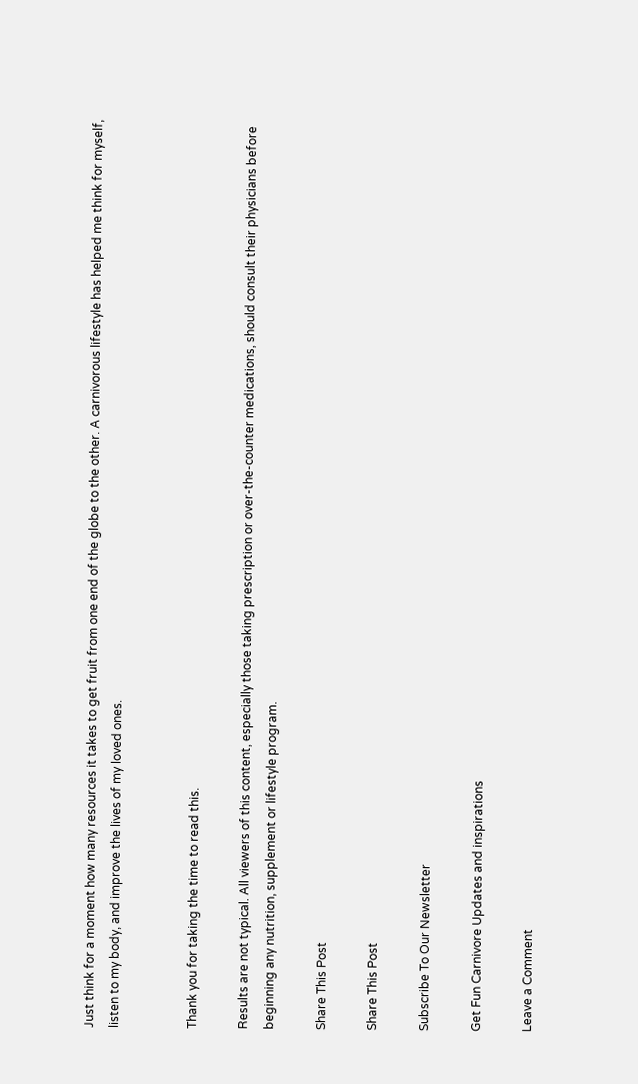Just think for a moment how many resources it takes to get fruit from one end of the globe to the other. A carnivorous lifestyle has helped me think for myself, listen to my body, and improve the lives of my loved ones.


Thank you for taking the time to read this.

Results are not typical. All viewers of this content, especially those taking prescription or over-the-counter medications, should consult their physicians before beginning any nutrition, supplement or lifestyle program.

Share This Post

Share This Post

Subscribe To Our Newsletter

Get Fun Carnivore Updates and inspirations

Leave a Comment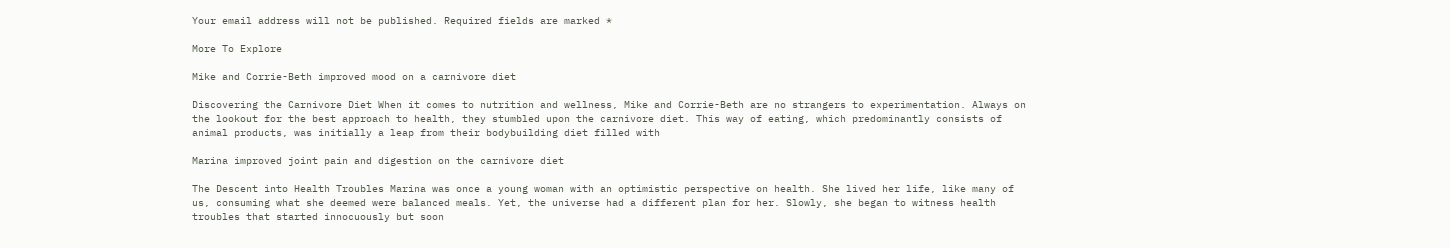Your email address will not be published. Required fields are marked *

More To Explore

Mike and Corrie-Beth improved mood on a carnivore diet

Discovering the Carnivore Diet When it comes to nutrition and wellness, Mike and Corrie-Beth are no strangers to experimentation. Always on the lookout for the best approach to health, they stumbled upon the carnivore diet. This way of eating, which predominantly consists of animal products, was initially a leap from their bodybuilding diet filled with

Marina improved joint pain and digestion on the carnivore diet

The Descent into Health Troubles Marina was once a young woman with an optimistic perspective on health. She lived her life, like many of us, consuming what she deemed were balanced meals. Yet, the universe had a different plan for her. Slowly, she began to witness health troubles that started innocuously but soon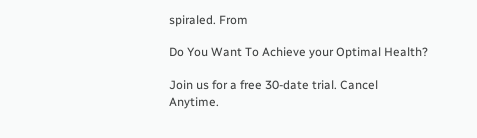spiraled. From

Do You Want To Achieve your Optimal Health?

Join us for a free 30-date trial. Cancel Anytime.